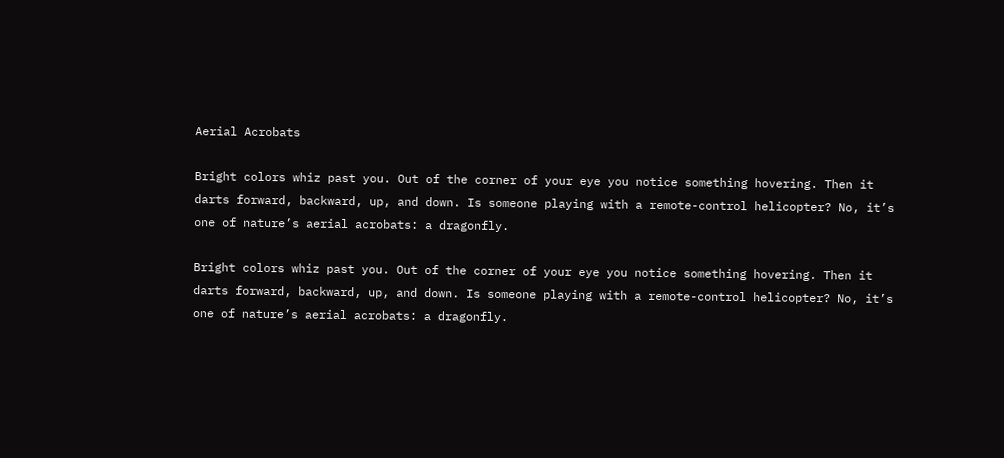Aerial Acrobats

Bright colors whiz past you. Out of the corner of your eye you notice something hovering. Then it darts forward, backward, up, and down. Is someone playing with a remote-control helicopter? No, it’s one of nature’s aerial acrobats: a dragonfly.

Bright colors whiz past you. Out of the corner of your eye you notice something hovering. Then it darts forward, backward, up, and down. Is someone playing with a remote-control helicopter? No, it’s one of nature’s aerial acrobats: a dragonfly.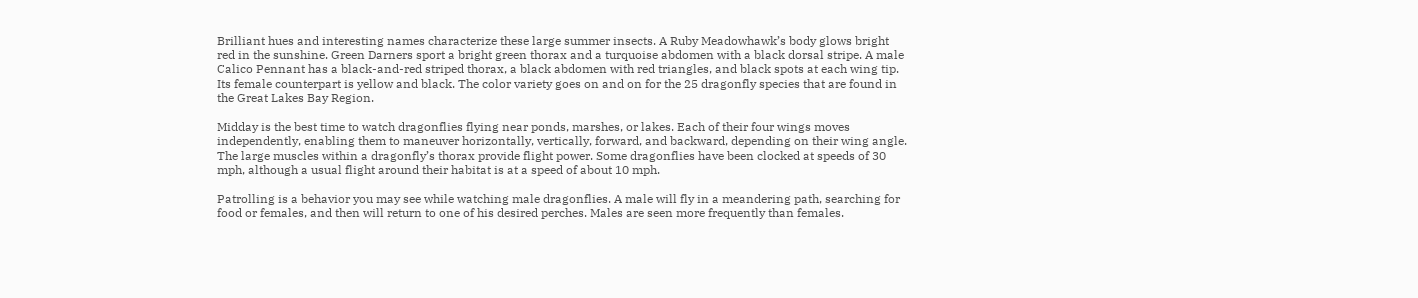Brilliant hues and interesting names characterize these large summer insects. A Ruby Meadowhawk’s body glows bright red in the sunshine. Green Darners sport a bright green thorax and a turquoise abdomen with a black dorsal stripe. A male Calico Pennant has a black-and-red striped thorax, a black abdomen with red triangles, and black spots at each wing tip. Its female counterpart is yellow and black. The color variety goes on and on for the 25 dragonfly species that are found in the Great Lakes Bay Region.

Midday is the best time to watch dragonflies flying near ponds, marshes, or lakes. Each of their four wings moves independently, enabling them to maneuver horizontally, vertically, forward, and backward, depending on their wing angle. The large muscles within a dragonfly’s thorax provide flight power. Some dragonflies have been clocked at speeds of 30 mph, although a usual flight around their habitat is at a speed of about 10 mph.

Patrolling is a behavior you may see while watching male dragonflies. A male will fly in a meandering path, searching for food or females, and then will return to one of his desired perches. Males are seen more frequently than females.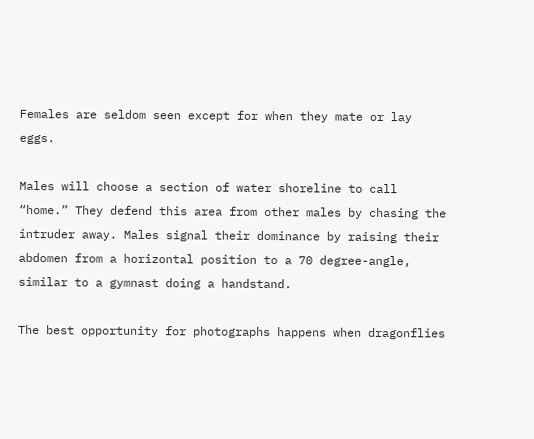Females are seldom seen except for when they mate or lay eggs.

Males will choose a section of water shoreline to call “home.” They defend this area from other males by chasing the intruder away. Males signal their dominance by raising their abdomen from a horizontal position to a 70 degree-angle, similar to a gymnast doing a handstand.

The best opportunity for photographs happens when dragonflies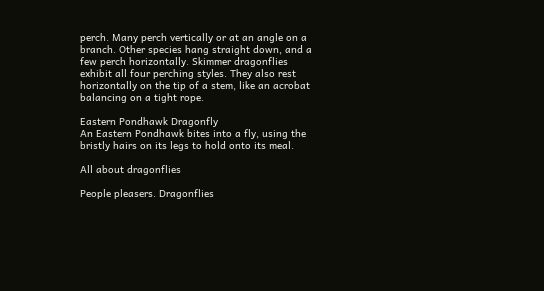perch. Many perch vertically or at an angle on a branch. Other species hang straight down, and a few perch horizontally. Skimmer dragonflies exhibit all four perching styles. They also rest horizontally on the tip of a stem, like an acrobat balancing on a tight rope.

Eastern Pondhawk Dragonfly
An Eastern Pondhawk bites into a fly, using the bristly hairs on its legs to hold onto its meal.

All about dragonflies

People pleasers. Dragonflies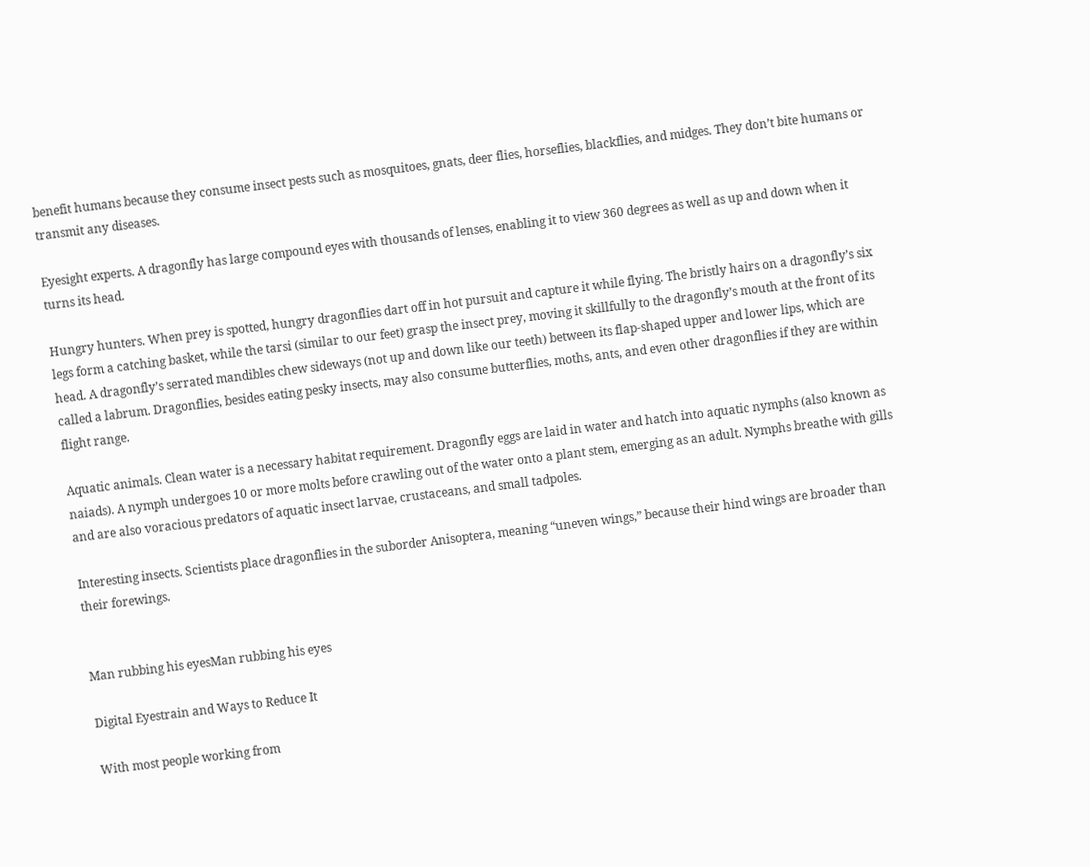benefit humans because they consume insect pests such as mosquitoes, gnats, deer flies, horseflies, blackflies, and midges. They don’t bite humans or transmit any diseases.

Eyesight experts. A dragonfly has large compound eyes with thousands of lenses, enabling it to view 360 degrees as well as up and down when it turns its head.

Hungry hunters. When prey is spotted, hungry dragonflies dart off in hot pursuit and capture it while flying. The bristly hairs on a dragonfly’s six legs form a catching basket, while the tarsi (similar to our feet) grasp the insect prey, moving it skillfully to the dragonfly’s mouth at the front of its head. A dragonfly’s serrated mandibles chew sideways (not up and down like our teeth) between its flap-shaped upper and lower lips, which are called a labrum. Dragonflies, besides eating pesky insects, may also consume butterflies, moths, ants, and even other dragonflies if they are within flight range.

Aquatic animals. Clean water is a necessary habitat requirement. Dragonfly eggs are laid in water and hatch into aquatic nymphs (also known as naiads). A nymph undergoes 10 or more molts before crawling out of the water onto a plant stem, emerging as an adult. Nymphs breathe with gills and are also voracious predators of aquatic insect larvae, crustaceans, and small tadpoles.

Interesting insects. Scientists place dragonflies in the suborder Anisoptera, meaning “uneven wings,” because their hind wings are broader than their forewings.


Man rubbing his eyesMan rubbing his eyes

Digital Eyestrain and Ways to Reduce It

With most people working from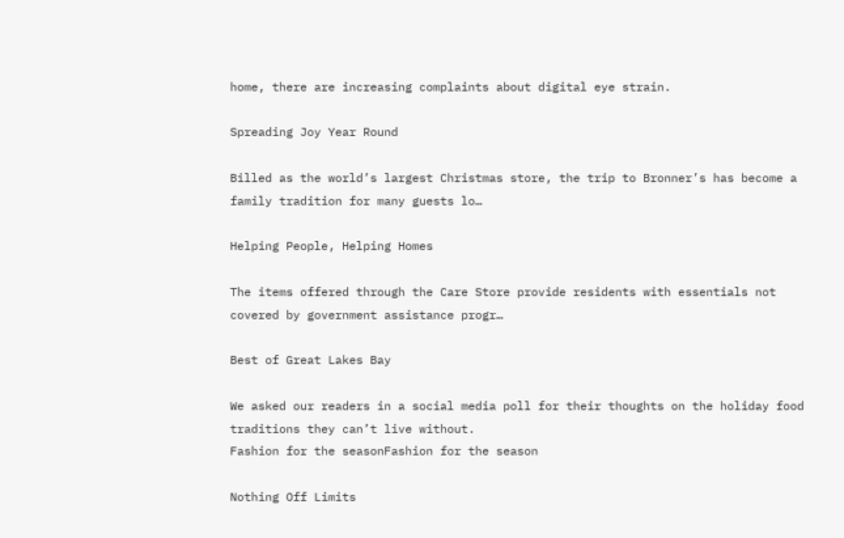home, there are increasing complaints about digital eye strain.

Spreading Joy Year Round

Billed as the world’s largest Christmas store, the trip to Bronner’s has become a family tradition for many guests lo…

Helping People, Helping Homes

The items offered through the Care Store provide residents with essentials not covered by government assistance progr…

Best of Great Lakes Bay

We asked our readers in a social media poll for their thoughts on the holiday food traditions they can’t live without.
Fashion for the seasonFashion for the season

Nothing Off Limits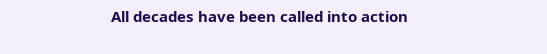All decades have been called into action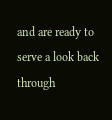and are ready to serve a look back through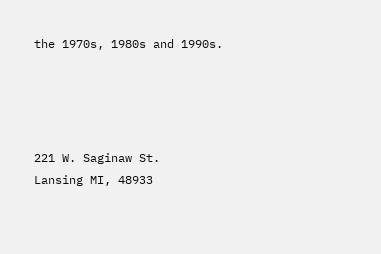the 1970s, 1980s and 1990s.




221 W. Saginaw St.
Lansing MI, 48933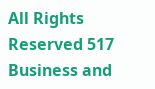All Rights Reserved 517 Business and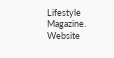Lifestyle Magazine. Website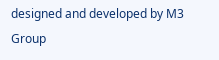designed and developed by M3 Group